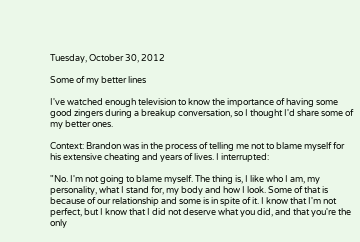Tuesday, October 30, 2012

Some of my better lines

I've watched enough television to know the importance of having some good zingers during a breakup conversation, so I thought I'd share some of my better ones.

Context: Brandon was in the process of telling me not to blame myself for his extensive cheating and years of lives. I interrupted:

"No. I'm not going to blame myself. The thing is, I like who I am, my personality, what I stand for, my body and how I look. Some of that is because of our relationship and some is in spite of it. I know that I'm not perfect, but I know that I did not deserve what you did, and that you're the only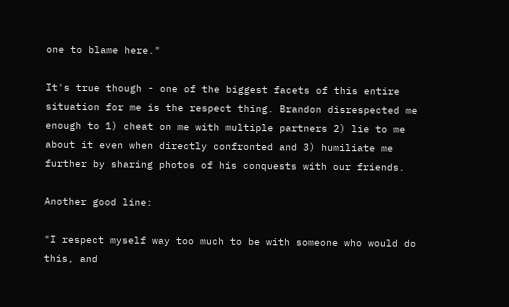one to blame here."

It's true though - one of the biggest facets of this entire situation for me is the respect thing. Brandon disrespected me enough to 1) cheat on me with multiple partners 2) lie to me about it even when directly confronted and 3) humiliate me further by sharing photos of his conquests with our friends.

Another good line:

"I respect myself way too much to be with someone who would do this, and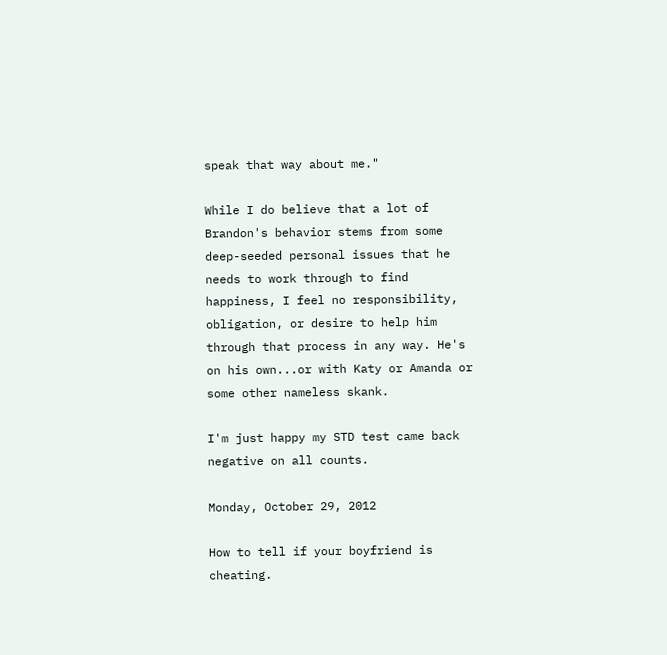speak that way about me."

While I do believe that a lot of Brandon's behavior stems from some deep-seeded personal issues that he needs to work through to find happiness, I feel no responsibility, obligation, or desire to help him through that process in any way. He's on his own...or with Katy or Amanda or some other nameless skank.

I'm just happy my STD test came back negative on all counts.

Monday, October 29, 2012

How to tell if your boyfriend is cheating.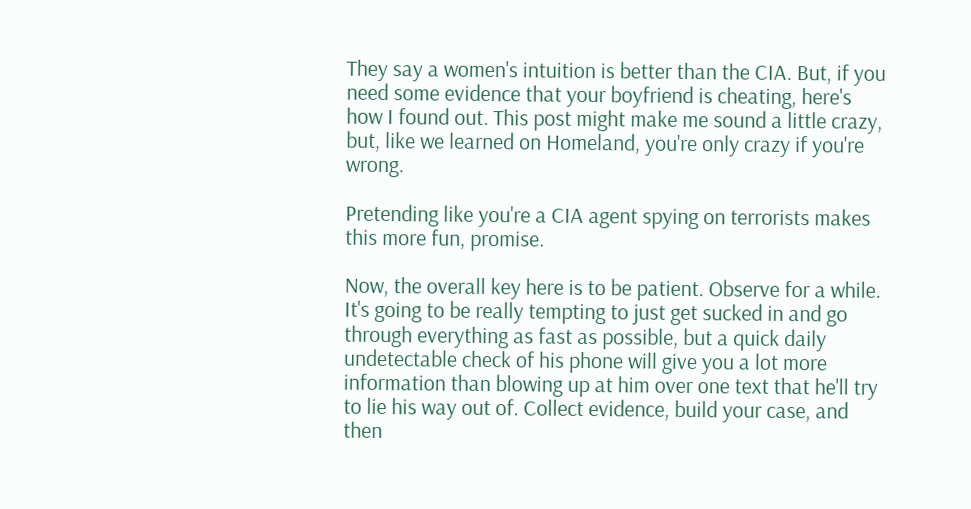They say a women's intuition is better than the CIA. But, if you need some evidence that your boyfriend is cheating, here's how I found out. This post might make me sound a little crazy, but, like we learned on Homeland, you're only crazy if you're wrong.

Pretending like you're a CIA agent spying on terrorists makes this more fun, promise.

Now, the overall key here is to be patient. Observe for a while. It's going to be really tempting to just get sucked in and go through everything as fast as possible, but a quick daily undetectable check of his phone will give you a lot more information than blowing up at him over one text that he'll try to lie his way out of. Collect evidence, build your case, and then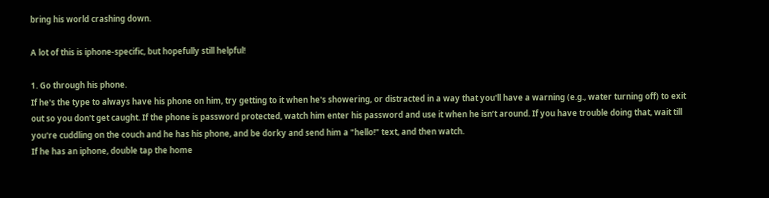bring his world crashing down.

A lot of this is iphone-specific, but hopefully still helpful!

1. Go through his phone.
If he's the type to always have his phone on him, try getting to it when he's showering, or distracted in a way that you'll have a warning (e.g., water turning off) to exit out so you don't get caught. If the phone is password protected, watch him enter his password and use it when he isn’t around. If you have trouble doing that, wait till you're cuddling on the couch and he has his phone, and be dorky and send him a "hello!" text, and then watch.
If he has an iphone, double tap the home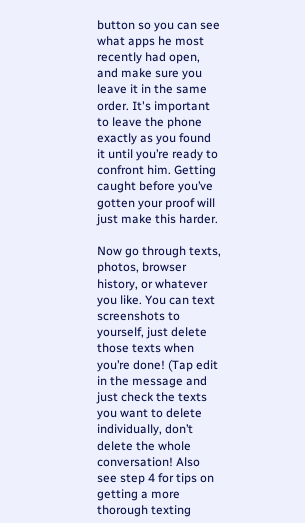button so you can see what apps he most recently had open, and make sure you leave it in the same order. It's important to leave the phone exactly as you found it until you’re ready to confront him. Getting caught before you’ve gotten your proof will just make this harder.

Now go through texts, photos, browser history, or whatever you like. You can text screenshots to yourself, just delete those texts when you’re done! (Tap edit in the message and just check the texts you want to delete individually, don’t delete the whole conversation! Also see step 4 for tips on getting a more thorough texting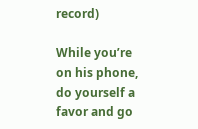record)

While you’re on his phone, do yourself a favor and go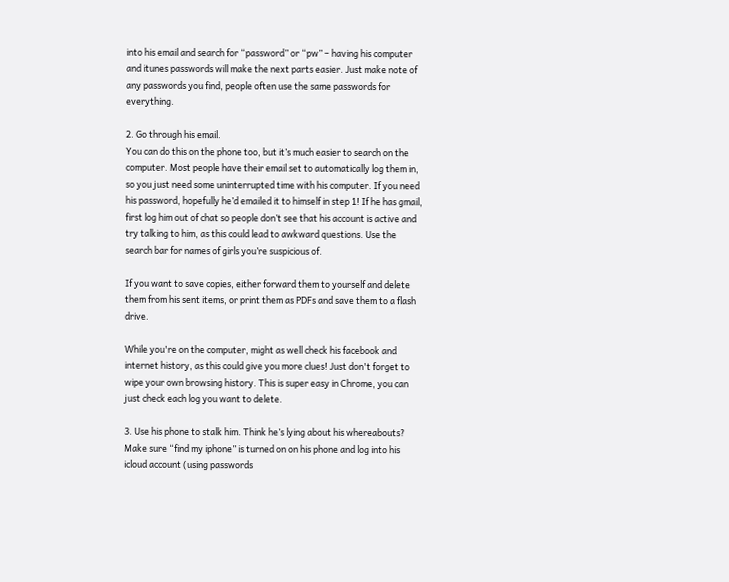into his email and search for “password” or “pw” – having his computer and itunes passwords will make the next parts easier. Just make note of any passwords you find, people often use the same passwords for everything.

2. Go through his email.
You can do this on the phone too, but it’s much easier to search on the computer. Most people have their email set to automatically log them in, so you just need some uninterrupted time with his computer. If you need his password, hopefully he’d emailed it to himself in step 1! If he has gmail, first log him out of chat so people don’t see that his account is active and try talking to him, as this could lead to awkward questions. Use the search bar for names of girls you’re suspicious of.

If you want to save copies, either forward them to yourself and delete them from his sent items, or print them as PDFs and save them to a flash drive.

While you're on the computer, might as well check his facebook and internet history, as this could give you more clues! Just don't forget to wipe your own browsing history. This is super easy in Chrome, you can just check each log you want to delete.

3. Use his phone to stalk him. Think he’s lying about his whereabouts? Make sure “find my iphone” is turned on on his phone and log into his icloud account (using passwords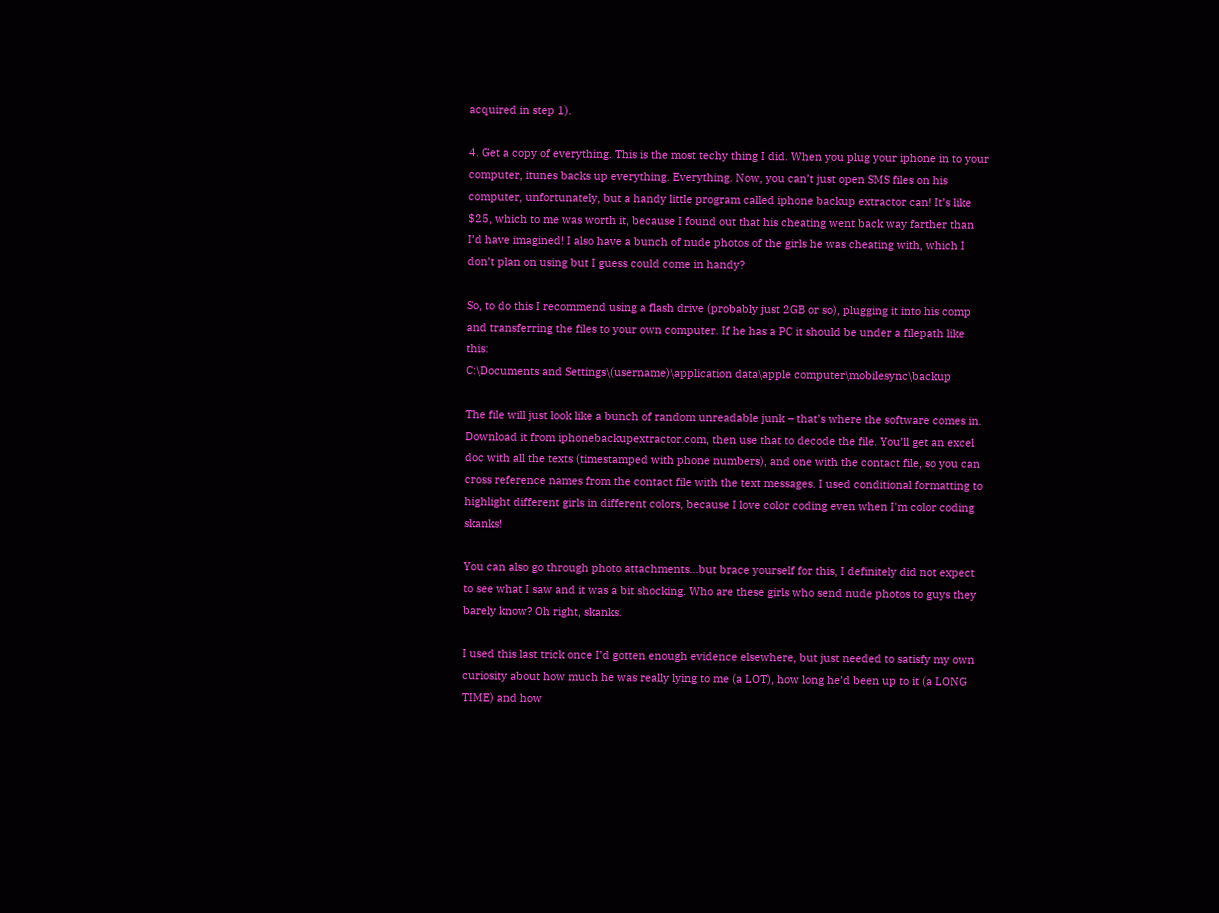acquired in step 1).

4. Get a copy of everything. This is the most techy thing I did. When you plug your iphone in to your computer, itunes backs up everything. Everything. Now, you can’t just open SMS files on his computer, unfortunately, but a handy little program called iphone backup extractor can! It’s like $25, which to me was worth it, because I found out that his cheating went back way farther than I’d have imagined! I also have a bunch of nude photos of the girls he was cheating with, which I don’t plan on using but I guess could come in handy?

So, to do this I recommend using a flash drive (probably just 2GB or so), plugging it into his comp and transferring the files to your own computer. If he has a PC it should be under a filepath like this:
C:\Documents and Settings\(username)\application data\apple computer\mobilesync\backup

The file will just look like a bunch of random unreadable junk – that’s where the software comes in. Download it from iphonebackupextractor.com, then use that to decode the file. You’ll get an excel doc with all the texts (timestamped with phone numbers), and one with the contact file, so you can cross reference names from the contact file with the text messages. I used conditional formatting to highlight different girls in different colors, because I love color coding even when I'm color coding skanks!

You can also go through photo attachments…but brace yourself for this, I definitely did not expect to see what I saw and it was a bit shocking. Who are these girls who send nude photos to guys they barely know? Oh right, skanks.

I used this last trick once I’d gotten enough evidence elsewhere, but just needed to satisfy my own curiosity about how much he was really lying to me (a LOT), how long he’d been up to it (a LONG TIME) and how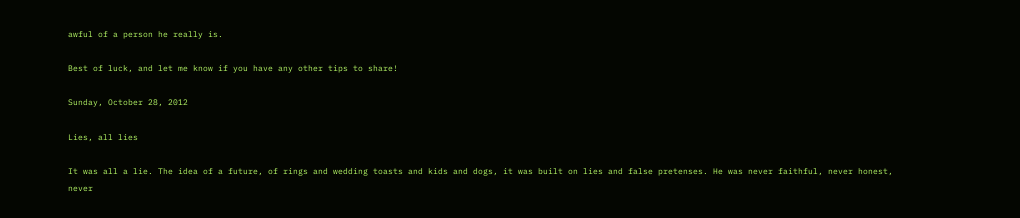awful of a person he really is.

Best of luck, and let me know if you have any other tips to share!

Sunday, October 28, 2012

Lies, all lies

It was all a lie. The idea of a future, of rings and wedding toasts and kids and dogs, it was built on lies and false pretenses. He was never faithful, never honest, never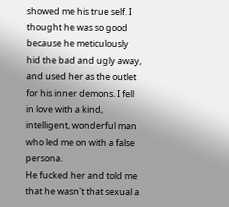showed me his true self. I thought he was so good because he meticulously hid the bad and ugly away, and used her as the outlet for his inner demons. I fell in love with a kind, intelligent, wonderful man who led me on with a false persona.
He fucked her and told me that he wasn't that sexual a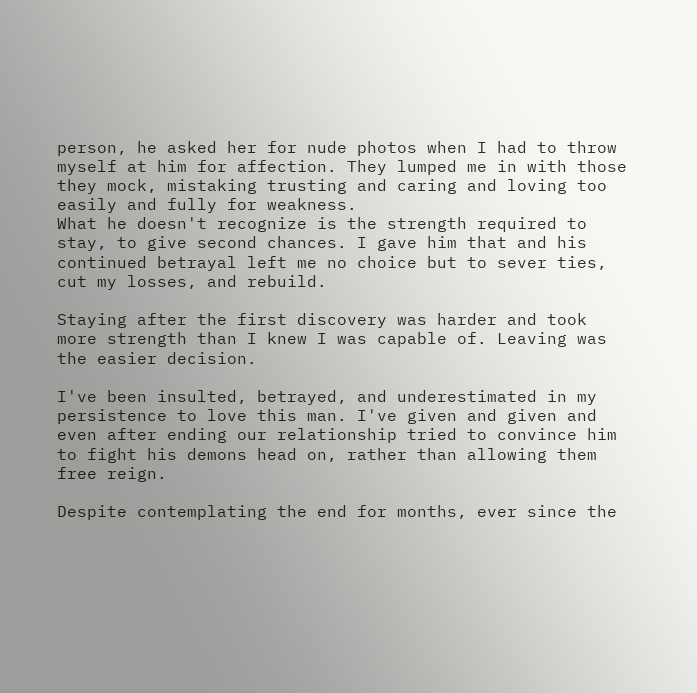person, he asked her for nude photos when I had to throw myself at him for affection. They lumped me in with those they mock, mistaking trusting and caring and loving too easily and fully for weakness.
What he doesn't recognize is the strength required to stay, to give second chances. I gave him that and his continued betrayal left me no choice but to sever ties, cut my losses, and rebuild.

Staying after the first discovery was harder and took more strength than I knew I was capable of. Leaving was the easier decision.

I've been insulted, betrayed, and underestimated in my persistence to love this man. I've given and given and even after ending our relationship tried to convince him to fight his demons head on, rather than allowing them free reign.

Despite contemplating the end for months, ever since the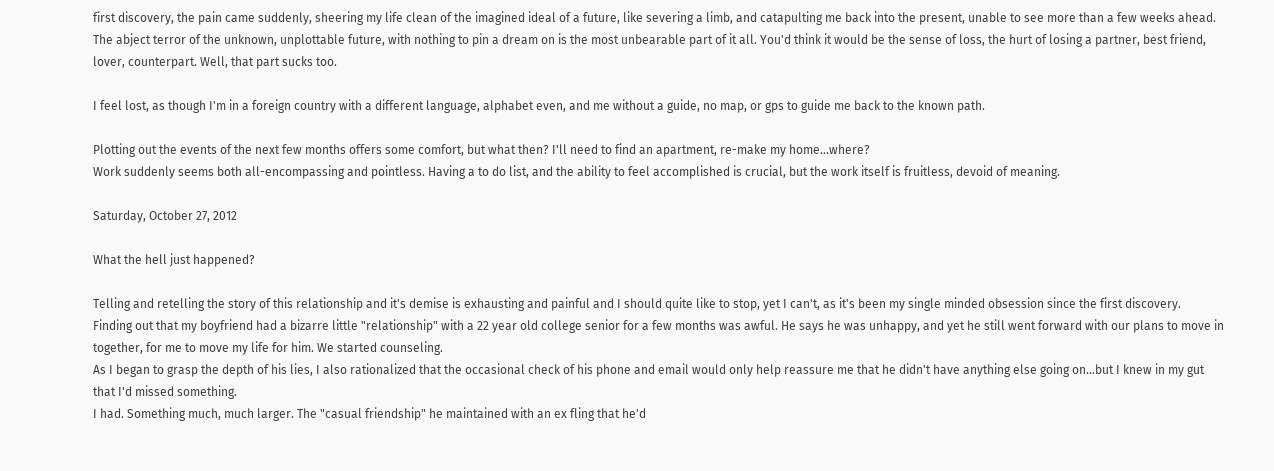first discovery, the pain came suddenly, sheering my life clean of the imagined ideal of a future, like severing a limb, and catapulting me back into the present, unable to see more than a few weeks ahead. The abject terror of the unknown, unplottable future, with nothing to pin a dream on is the most unbearable part of it all. You'd think it would be the sense of loss, the hurt of losing a partner, best friend, lover, counterpart. Well, that part sucks too.

I feel lost, as though I'm in a foreign country with a different language, alphabet even, and me without a guide, no map, or gps to guide me back to the known path.

Plotting out the events of the next few months offers some comfort, but what then? I'll need to find an apartment, re-make my home...where?
Work suddenly seems both all-encompassing and pointless. Having a to do list, and the ability to feel accomplished is crucial, but the work itself is fruitless, devoid of meaning.

Saturday, October 27, 2012

What the hell just happened?

Telling and retelling the story of this relationship and it's demise is exhausting and painful and I should quite like to stop, yet I can't, as it's been my single minded obsession since the first discovery.
Finding out that my boyfriend had a bizarre little "relationship" with a 22 year old college senior for a few months was awful. He says he was unhappy, and yet he still went forward with our plans to move in together, for me to move my life for him. We started counseling.
As I began to grasp the depth of his lies, I also rationalized that the occasional check of his phone and email would only help reassure me that he didn't have anything else going on...but I knew in my gut that I'd missed something.
I had. Something much, much larger. The "casual friendship" he maintained with an ex fling that he'd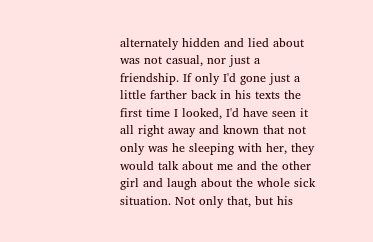alternately hidden and lied about was not casual, nor just a friendship. If only I'd gone just a little farther back in his texts the first time I looked, I'd have seen it all right away and known that not only was he sleeping with her, they would talk about me and the other girl and laugh about the whole sick situation. Not only that, but his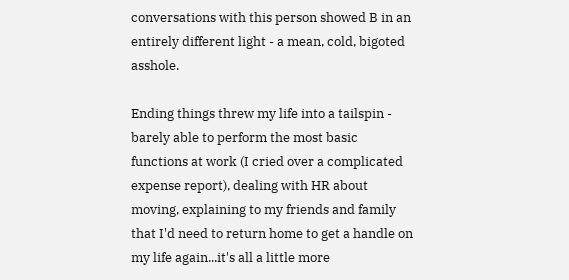conversations with this person showed B in an entirely different light - a mean, cold, bigoted asshole.

Ending things threw my life into a tailspin - barely able to perform the most basic functions at work (I cried over a complicated expense report), dealing with HR about moving, explaining to my friends and family that I'd need to return home to get a handle on my life again...it's all a little more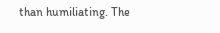than humiliating. The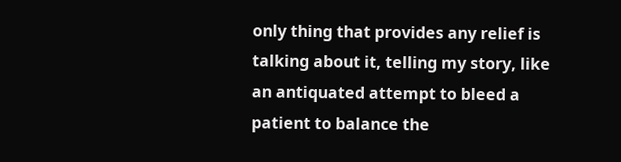only thing that provides any relief is talking about it, telling my story, like an antiquated attempt to bleed a patient to balance the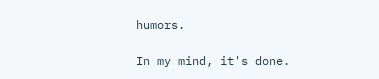humors.

In my mind, it's done.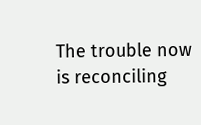The trouble now is reconciling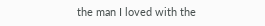the man I loved with the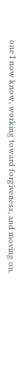one I now know, working toward forgiveness, and moving on.